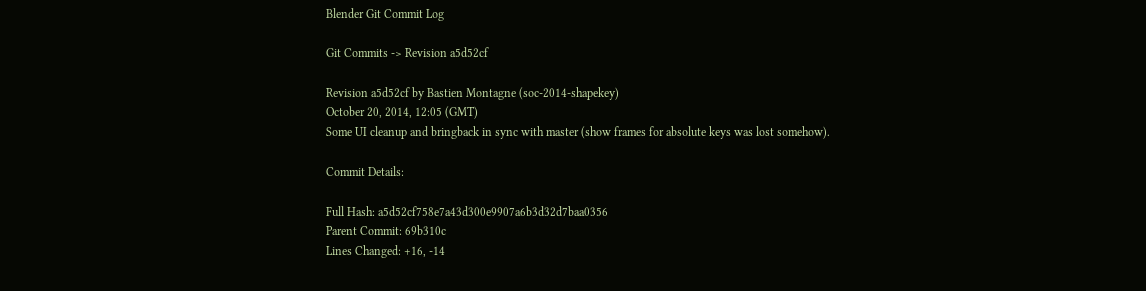Blender Git Commit Log

Git Commits -> Revision a5d52cf

Revision a5d52cf by Bastien Montagne (soc-2014-shapekey)
October 20, 2014, 12:05 (GMT)
Some UI cleanup and bringback in sync with master (show frames for absolute keys was lost somehow).

Commit Details:

Full Hash: a5d52cf758e7a43d300e9907a6b3d32d7baa0356
Parent Commit: 69b310c
Lines Changed: +16, -14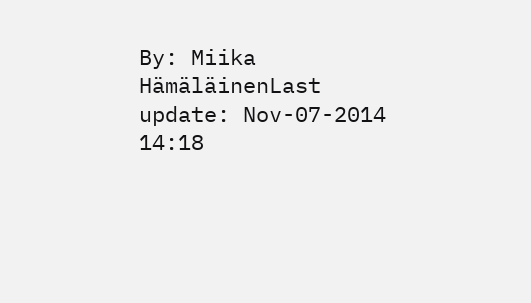By: Miika HämäläinenLast update: Nov-07-2014 14:18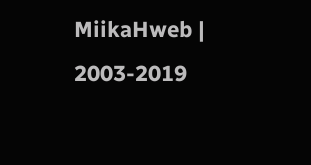MiikaHweb | 2003-2019